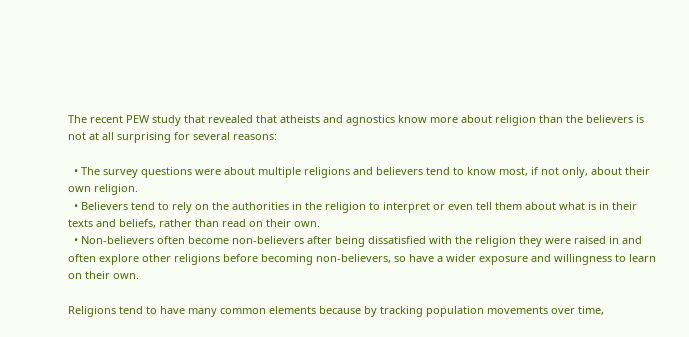The recent PEW study that revealed that atheists and agnostics know more about religion than the believers is not at all surprising for several reasons:

  • The survey questions were about multiple religions and believers tend to know most, if not only, about their own religion.
  • Believers tend to rely on the authorities in the religion to interpret or even tell them about what is in their texts and beliefs, rather than read on their own.
  • Non-believers often become non-believers after being dissatisfied with the religion they were raised in and often explore other religions before becoming non-believers, so have a wider exposure and willingness to learn on their own.

Religions tend to have many common elements because by tracking population movements over time,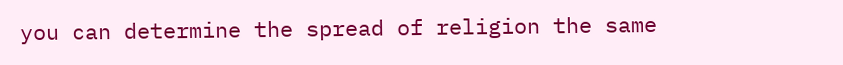you can determine the spread of religion the same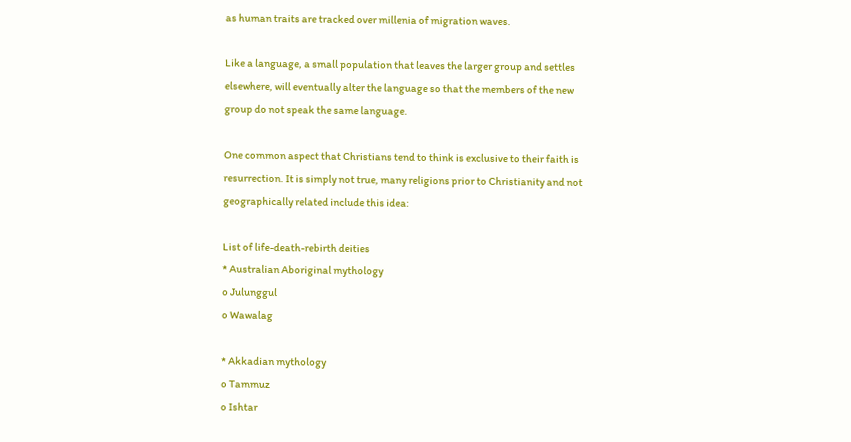as human traits are tracked over millenia of migration waves.

Like a language, a small population that leaves the larger group and settles elsewhere, will eventually alter the language so that the members of the new group do not speak the same language.

One common aspect that Christians tend to think is exclusive to their faith is resurrection. It is simply not true, many religions prior to Christianity and not geographically related include this idea:

List of life-death-rebirth deities
* Australian Aboriginal mythology
o Julunggul
o Wawalag

* Akkadian mythology
o Tammuz
o Ishtar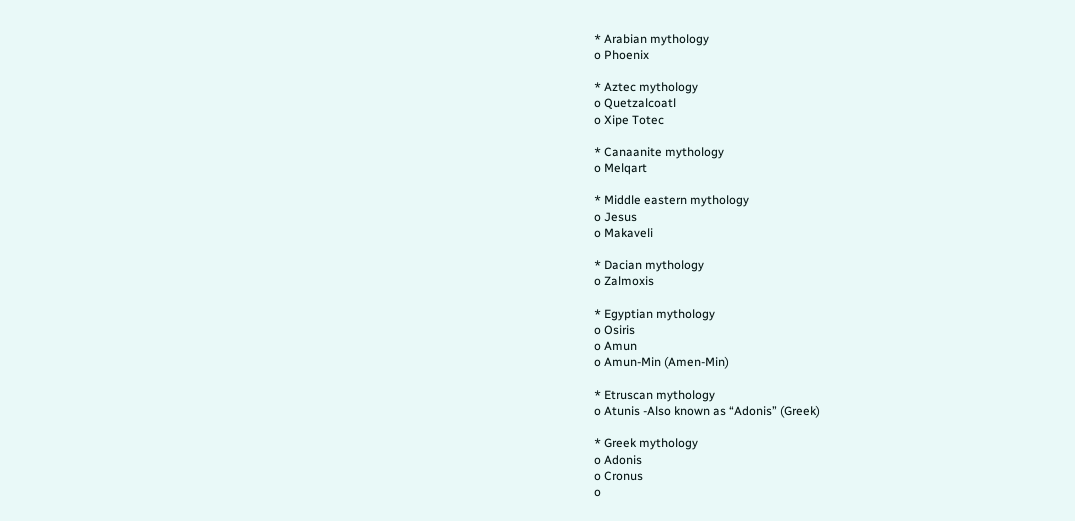* Arabian mythology
o Phoenix

* Aztec mythology
o Quetzalcoatl
o Xipe Totec

* Canaanite mythology
o Melqart

* Middle eastern mythology
o Jesus
o Makaveli

* Dacian mythology
o Zalmoxis

* Egyptian mythology
o Osiris
o Amun
o Amun-Min (Amen-Min)

* Etruscan mythology
o Atunis -Also known as “Adonis” (Greek)

* Greek mythology
o Adonis
o Cronus
o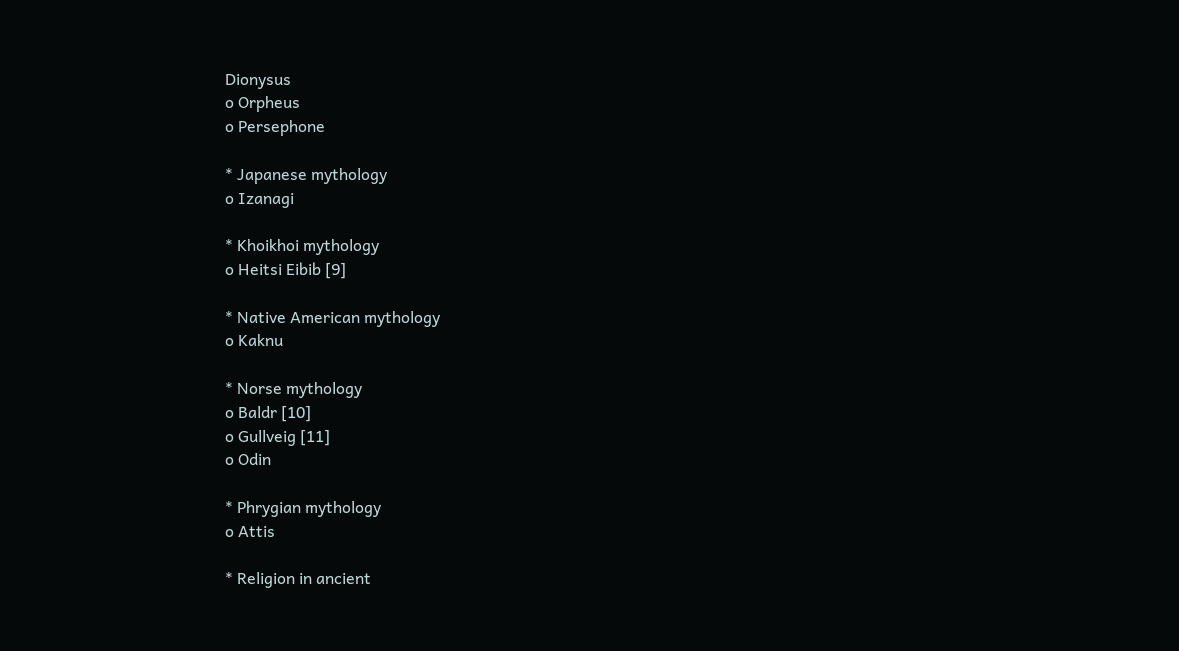Dionysus
o Orpheus
o Persephone

* Japanese mythology
o Izanagi

* Khoikhoi mythology
o Heitsi Eibib [9]

* Native American mythology
o Kaknu

* Norse mythology
o Baldr [10]
o Gullveig [11]
o Odin

* Phrygian mythology
o Attis

* Religion in ancient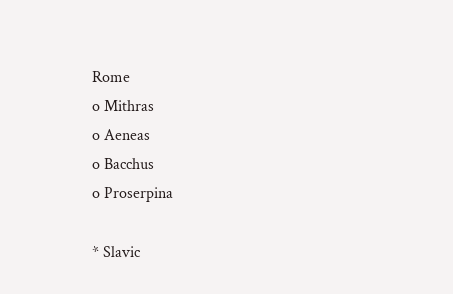Rome
o Mithras
o Aeneas
o Bacchus
o Proserpina

* Slavic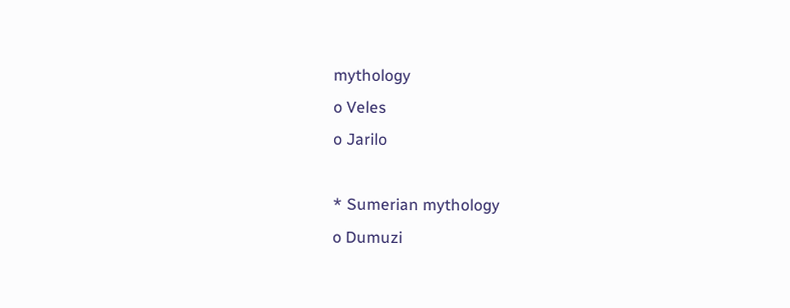mythology
o Veles
o Jarilo

* Sumerian mythology
o Dumuzi